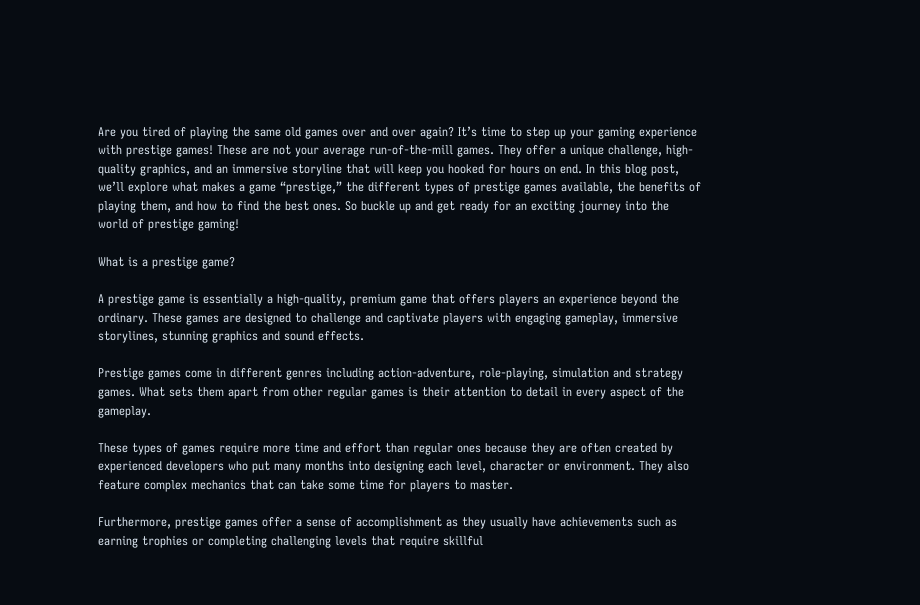Are you tired of playing the same old games over and over again? It’s time to step up your gaming experience with prestige games! These are not your average run-of-the-mill games. They offer a unique challenge, high-quality graphics, and an immersive storyline that will keep you hooked for hours on end. In this blog post, we’ll explore what makes a game “prestige,” the different types of prestige games available, the benefits of playing them, and how to find the best ones. So buckle up and get ready for an exciting journey into the world of prestige gaming!

What is a prestige game?

A prestige game is essentially a high-quality, premium game that offers players an experience beyond the ordinary. These games are designed to challenge and captivate players with engaging gameplay, immersive storylines, stunning graphics and sound effects.

Prestige games come in different genres including action-adventure, role-playing, simulation and strategy games. What sets them apart from other regular games is their attention to detail in every aspect of the gameplay.

These types of games require more time and effort than regular ones because they are often created by experienced developers who put many months into designing each level, character or environment. They also feature complex mechanics that can take some time for players to master.

Furthermore, prestige games offer a sense of accomplishment as they usually have achievements such as earning trophies or completing challenging levels that require skillful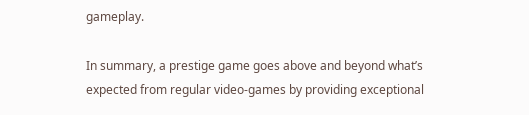gameplay.

In summary, a prestige game goes above and beyond what’s expected from regular video-games by providing exceptional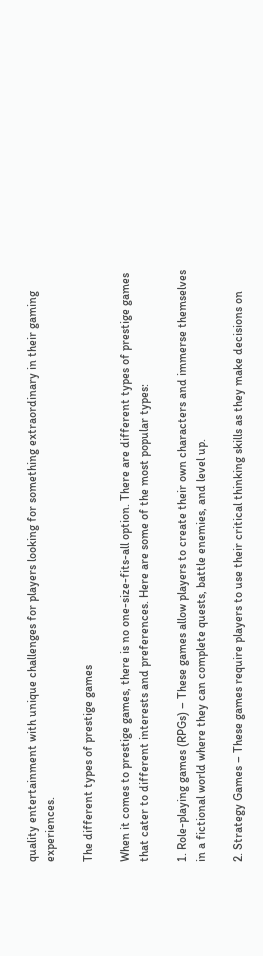quality entertainment with unique challenges for players looking for something extraordinary in their gaming experiences.

The different types of prestige games

When it comes to prestige games, there is no one-size-fits-all option. There are different types of prestige games that cater to different interests and preferences. Here are some of the most popular types:

1. Role-playing games (RPGs) – These games allow players to create their own characters and immerse themselves in a fictional world where they can complete quests, battle enemies, and level up.

2. Strategy Games – These games require players to use their critical thinking skills as they make decisions on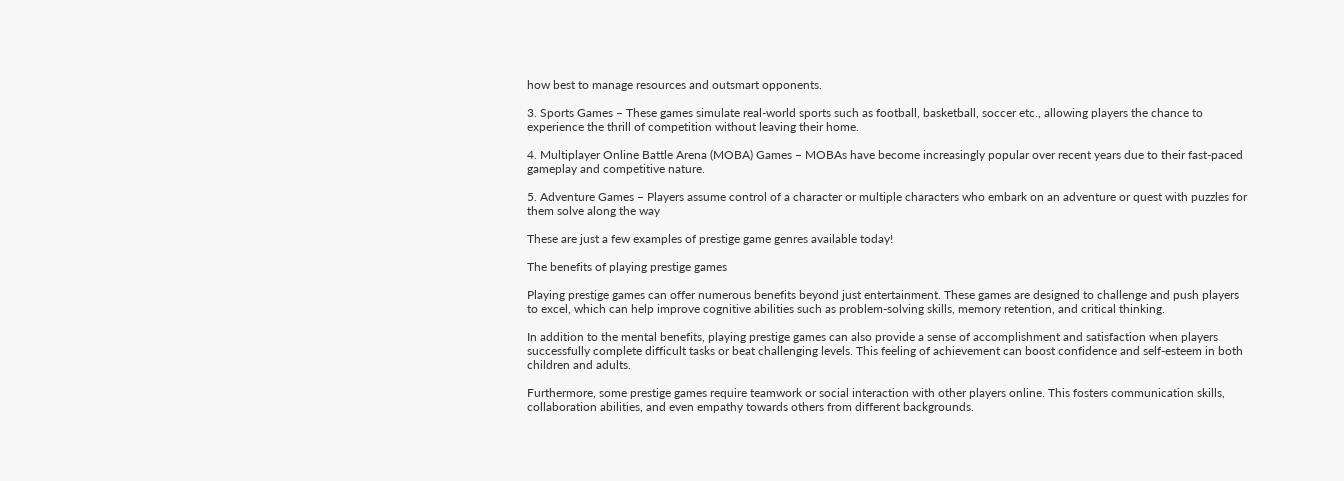how best to manage resources and outsmart opponents.

3. Sports Games – These games simulate real-world sports such as football, basketball, soccer etc., allowing players the chance to experience the thrill of competition without leaving their home.

4. Multiplayer Online Battle Arena (MOBA) Games – MOBAs have become increasingly popular over recent years due to their fast-paced gameplay and competitive nature.

5. Adventure Games – Players assume control of a character or multiple characters who embark on an adventure or quest with puzzles for them solve along the way

These are just a few examples of prestige game genres available today!

The benefits of playing prestige games

Playing prestige games can offer numerous benefits beyond just entertainment. These games are designed to challenge and push players to excel, which can help improve cognitive abilities such as problem-solving skills, memory retention, and critical thinking.

In addition to the mental benefits, playing prestige games can also provide a sense of accomplishment and satisfaction when players successfully complete difficult tasks or beat challenging levels. This feeling of achievement can boost confidence and self-esteem in both children and adults.

Furthermore, some prestige games require teamwork or social interaction with other players online. This fosters communication skills, collaboration abilities, and even empathy towards others from different backgrounds.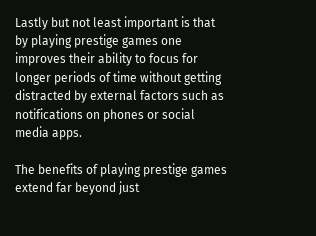Lastly but not least important is that by playing prestige games one improves their ability to focus for longer periods of time without getting distracted by external factors such as notifications on phones or social media apps.

The benefits of playing prestige games extend far beyond just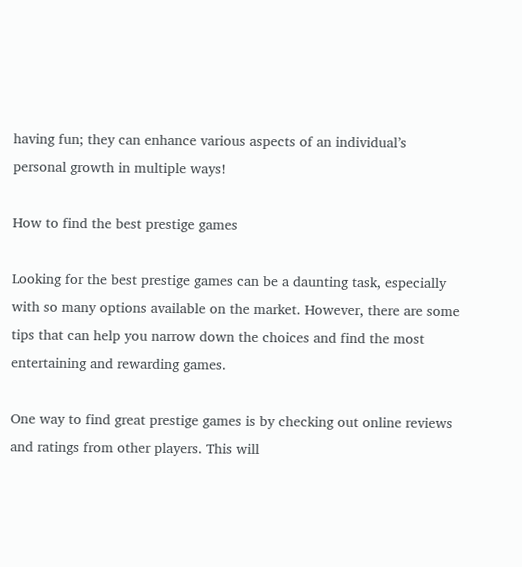having fun; they can enhance various aspects of an individual’s personal growth in multiple ways!

How to find the best prestige games

Looking for the best prestige games can be a daunting task, especially with so many options available on the market. However, there are some tips that can help you narrow down the choices and find the most entertaining and rewarding games.

One way to find great prestige games is by checking out online reviews and ratings from other players. This will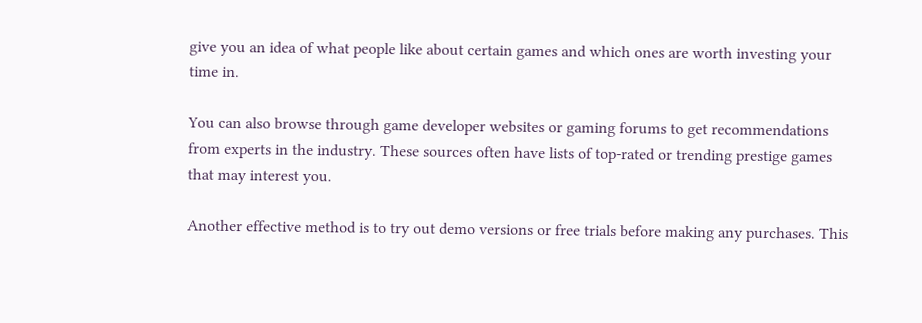give you an idea of what people like about certain games and which ones are worth investing your time in.

You can also browse through game developer websites or gaming forums to get recommendations from experts in the industry. These sources often have lists of top-rated or trending prestige games that may interest you.

Another effective method is to try out demo versions or free trials before making any purchases. This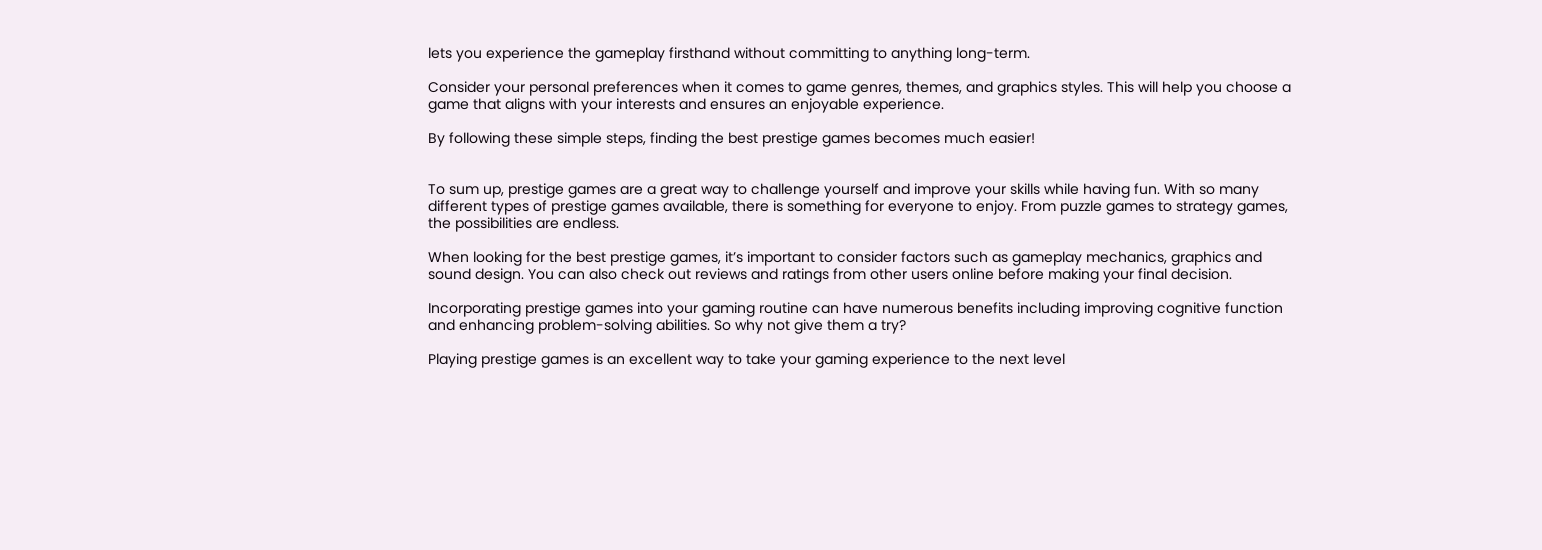lets you experience the gameplay firsthand without committing to anything long-term.

Consider your personal preferences when it comes to game genres, themes, and graphics styles. This will help you choose a game that aligns with your interests and ensures an enjoyable experience.

By following these simple steps, finding the best prestige games becomes much easier!


To sum up, prestige games are a great way to challenge yourself and improve your skills while having fun. With so many different types of prestige games available, there is something for everyone to enjoy. From puzzle games to strategy games, the possibilities are endless.

When looking for the best prestige games, it’s important to consider factors such as gameplay mechanics, graphics and sound design. You can also check out reviews and ratings from other users online before making your final decision.

Incorporating prestige games into your gaming routine can have numerous benefits including improving cognitive function and enhancing problem-solving abilities. So why not give them a try?

Playing prestige games is an excellent way to take your gaming experience to the next level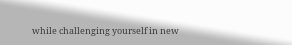while challenging yourself in new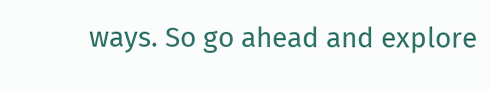ways. So go ahead and explore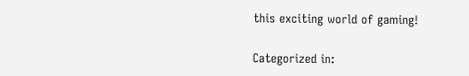this exciting world of gaming!

Categorized in: